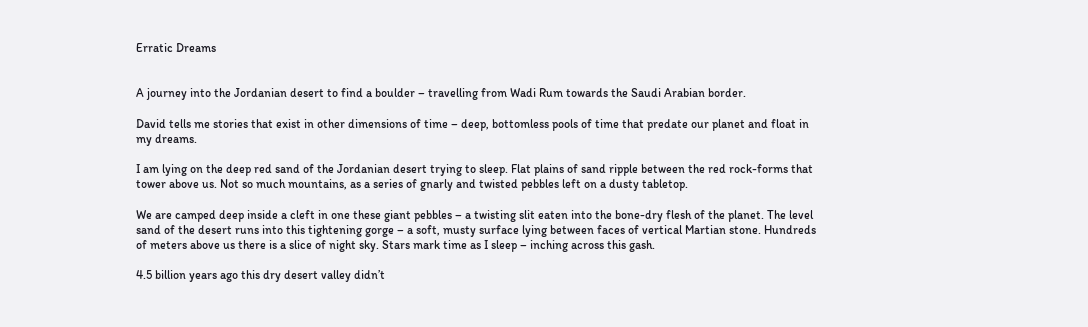Erratic Dreams


A journey into the Jordanian desert to find a boulder – travelling from Wadi Rum towards the Saudi Arabian border.

David tells me stories that exist in other dimensions of time – deep, bottomless pools of time that predate our planet and float in my dreams.

I am lying on the deep red sand of the Jordanian desert trying to sleep. Flat plains of sand ripple between the red rock-forms that tower above us. Not so much mountains, as a series of gnarly and twisted pebbles left on a dusty tabletop.

We are camped deep inside a cleft in one these giant pebbles – a twisting slit eaten into the bone-dry flesh of the planet. The level sand of the desert runs into this tightening gorge – a soft, musty surface lying between faces of vertical Martian stone. Hundreds of meters above us there is a slice of night sky. Stars mark time as I sleep – inching across this gash.

4.5 billion years ago this dry desert valley didn’t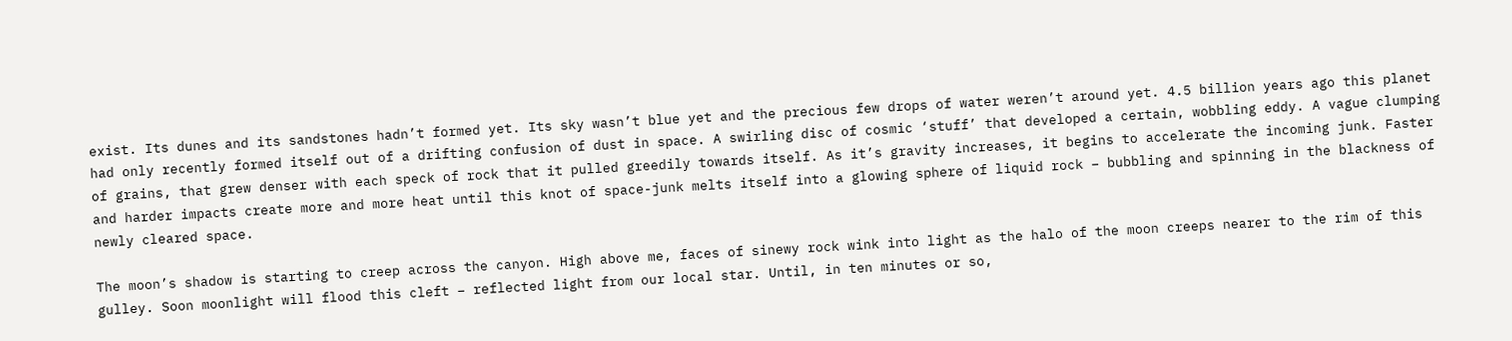exist. Its dunes and its sandstones hadn’t formed yet. Its sky wasn’t blue yet and the precious few drops of water weren’t around yet. 4.5 billion years ago this planet had only recently formed itself out of a drifting confusion of dust in space. A swirling disc of cosmic ‘stuff’ that developed a certain, wobbling eddy. A vague clumping of grains, that grew denser with each speck of rock that it pulled greedily towards itself. As it’s gravity increases, it begins to accelerate the incoming junk. Faster and harder impacts create more and more heat until this knot of space-junk melts itself into a glowing sphere of liquid rock – bubbling and spinning in the blackness of newly cleared space.

The moon’s shadow is starting to creep across the canyon. High above me, faces of sinewy rock wink into light as the halo of the moon creeps nearer to the rim of this gulley. Soon moonlight will flood this cleft – reflected light from our local star. Until, in ten minutes or so,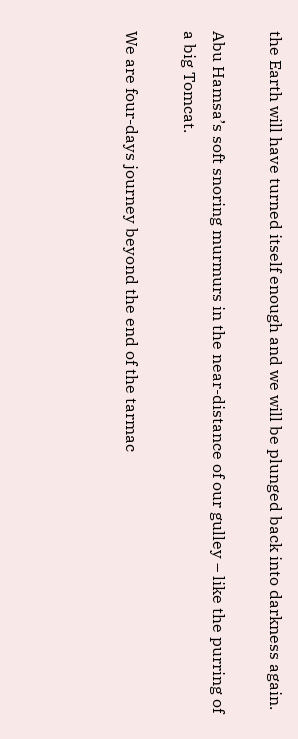the Earth will have turned itself enough and we will be plunged back into darkness again.

Abu Hamsa’s soft snoring murmurs in the near-distance of our gulley – like the purring of a big Tomcat.

We are four-days journey beyond the end of the tarmac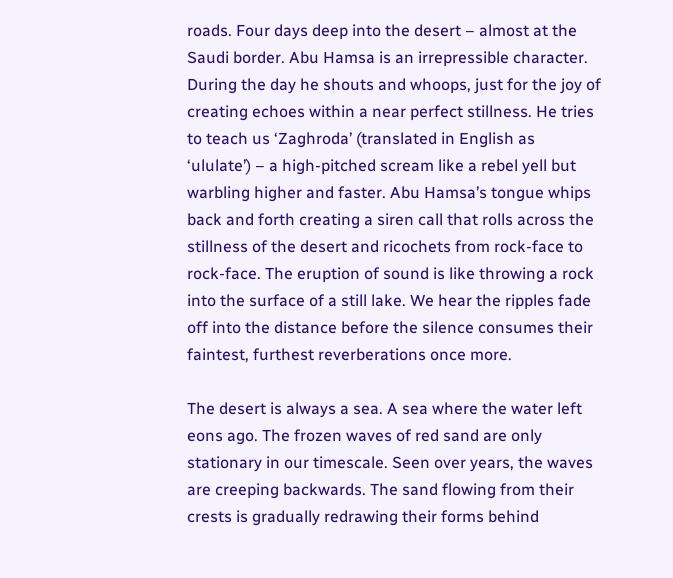roads. Four days deep into the desert – almost at the Saudi border. Abu Hamsa is an irrepressible character. During the day he shouts and whoops, just for the joy of creating echoes within a near perfect stillness. He tries to teach us ‘Zaghroda’ (translated in English as ‘ululate’) – a high-pitched scream like a rebel yell but warbling higher and faster. Abu Hamsa’s tongue whips back and forth creating a siren call that rolls across the stillness of the desert and ricochets from rock-face to rock-face. The eruption of sound is like throwing a rock into the surface of a still lake. We hear the ripples fade off into the distance before the silence consumes their faintest, furthest reverberations once more.

The desert is always a sea. A sea where the water left eons ago. The frozen waves of red sand are only stationary in our timescale. Seen over years, the waves are creeping backwards. The sand flowing from their crests is gradually redrawing their forms behind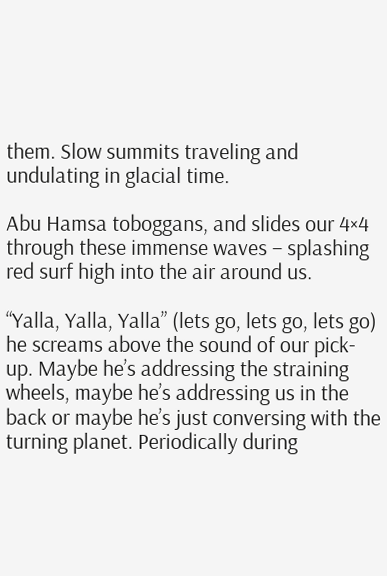them. Slow summits traveling and undulating in glacial time.

Abu Hamsa toboggans, and slides our 4×4 through these immense waves – splashing red surf high into the air around us.

“Yalla, Yalla, Yalla” (lets go, lets go, lets go) he screams above the sound of our pick-up. Maybe he’s addressing the straining wheels, maybe he’s addressing us in the back or maybe he’s just conversing with the turning planet. Periodically during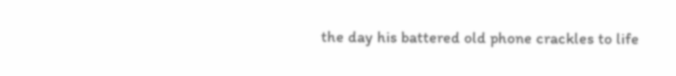the day his battered old phone crackles to life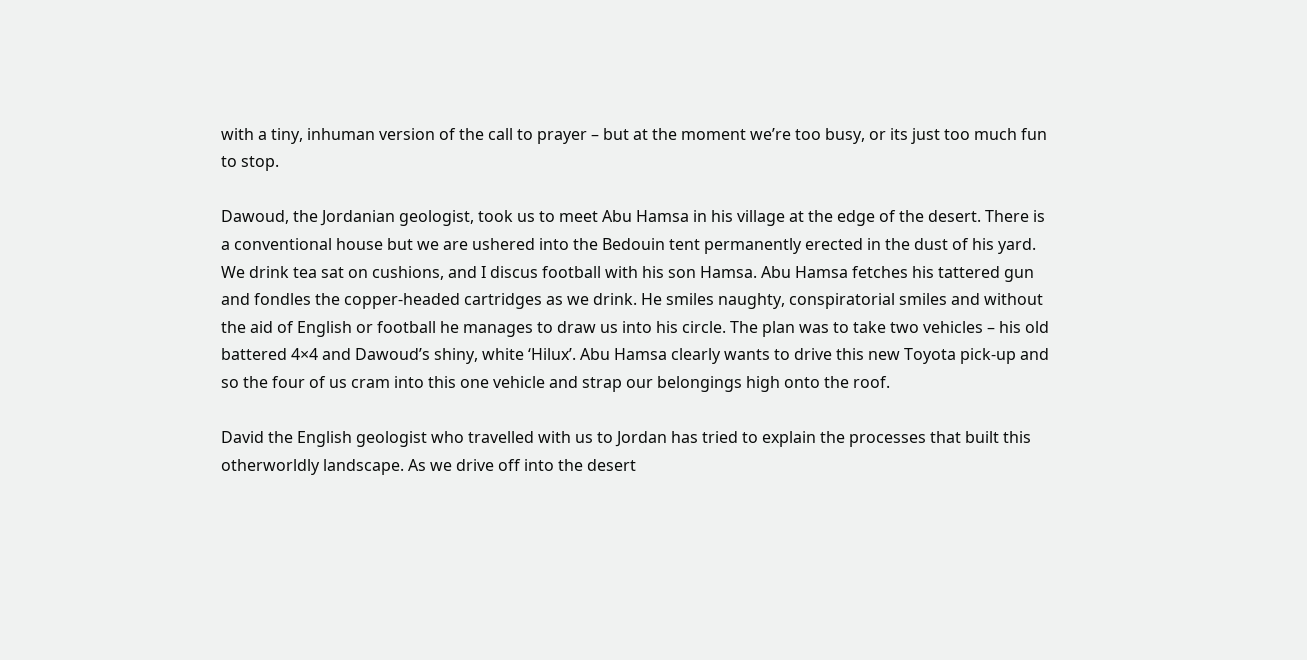with a tiny, inhuman version of the call to prayer – but at the moment we’re too busy, or its just too much fun to stop.

Dawoud, the Jordanian geologist, took us to meet Abu Hamsa in his village at the edge of the desert. There is a conventional house but we are ushered into the Bedouin tent permanently erected in the dust of his yard. We drink tea sat on cushions, and I discus football with his son Hamsa. Abu Hamsa fetches his tattered gun and fondles the copper-headed cartridges as we drink. He smiles naughty, conspiratorial smiles and without the aid of English or football he manages to draw us into his circle. The plan was to take two vehicles – his old battered 4×4 and Dawoud’s shiny, white ‘Hilux’. Abu Hamsa clearly wants to drive this new Toyota pick-up and so the four of us cram into this one vehicle and strap our belongings high onto the roof.

David the English geologist who travelled with us to Jordan has tried to explain the processes that built this otherworldly landscape. As we drive off into the desert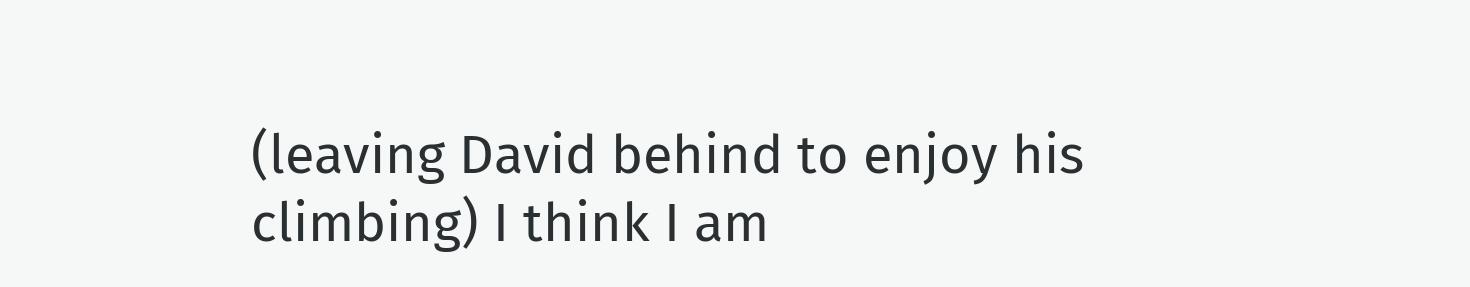(leaving David behind to enjoy his climbing) I think I am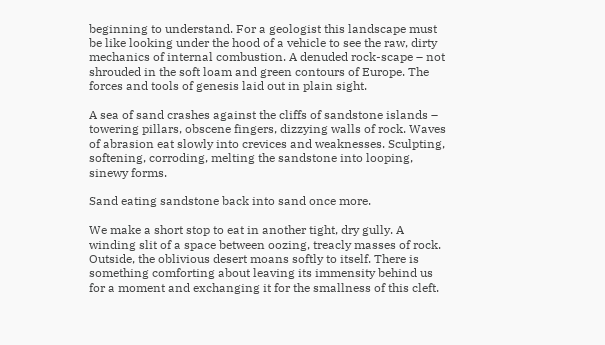beginning to understand. For a geologist this landscape must be like looking under the hood of a vehicle to see the raw, dirty mechanics of internal combustion. A denuded rock-scape – not shrouded in the soft loam and green contours of Europe. The forces and tools of genesis laid out in plain sight.

A sea of sand crashes against the cliffs of sandstone islands – towering pillars, obscene fingers, dizzying walls of rock. Waves of abrasion eat slowly into crevices and weaknesses. Sculpting, softening, corroding, melting the sandstone into looping, sinewy forms.

Sand eating sandstone back into sand once more.

We make a short stop to eat in another tight, dry gully. A winding slit of a space between oozing, treacly masses of rock. Outside, the oblivious desert moans softly to itself. There is something comforting about leaving its immensity behind us for a moment and exchanging it for the smallness of this cleft.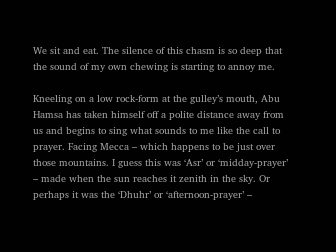We sit and eat. The silence of this chasm is so deep that the sound of my own chewing is starting to annoy me.

Kneeling on a low rock-form at the gulley’s mouth, Abu Hamsa has taken himself off a polite distance away from us and begins to sing what sounds to me like the call to prayer. Facing Mecca – which happens to be just over those mountains. I guess this was ‘Asr’ or ‘midday-prayer’ – made when the sun reaches it zenith in the sky. Or perhaps it was the ‘Dhuhr’ or ‘afternoon-prayer’ –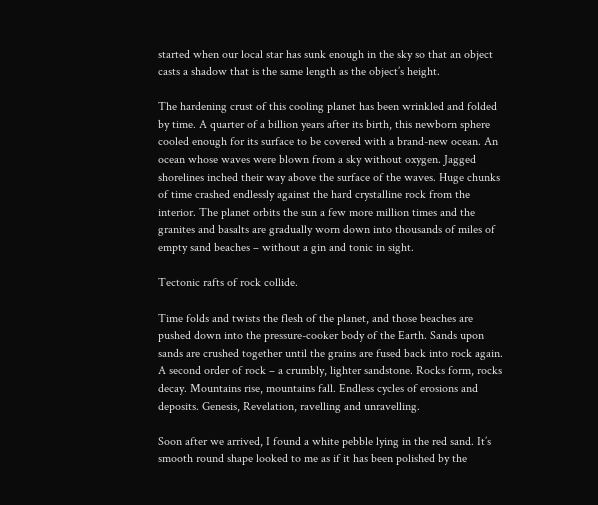started when our local star has sunk enough in the sky so that an object casts a shadow that is the same length as the object’s height.

The hardening crust of this cooling planet has been wrinkled and folded by time. A quarter of a billion years after its birth, this newborn sphere cooled enough for its surface to be covered with a brand-new ocean. An ocean whose waves were blown from a sky without oxygen. Jagged shorelines inched their way above the surface of the waves. Huge chunks of time crashed endlessly against the hard crystalline rock from the interior. The planet orbits the sun a few more million times and the granites and basalts are gradually worn down into thousands of miles of empty sand beaches – without a gin and tonic in sight.

Tectonic rafts of rock collide.

Time folds and twists the flesh of the planet, and those beaches are pushed down into the pressure-cooker body of the Earth. Sands upon sands are crushed together until the grains are fused back into rock again. A second order of rock – a crumbly, lighter sandstone. Rocks form, rocks decay. Mountains rise, mountains fall. Endless cycles of erosions and deposits. Genesis, Revelation, ravelling and unravelling.

Soon after we arrived, I found a white pebble lying in the red sand. It’s smooth round shape looked to me as if it has been polished by the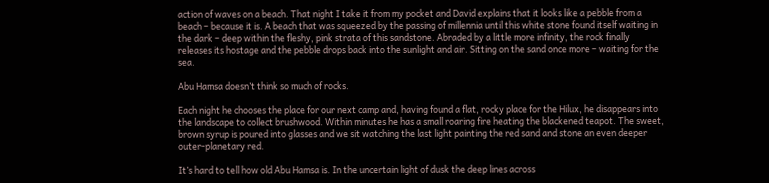action of waves on a beach. That night I take it from my pocket and David explains that it looks like a pebble from a beach – because it is. A beach that was squeezed by the passing of millennia until this white stone found itself waiting in the dark – deep within the fleshy, pink strata of this sandstone. Abraded by a little more infinity, the rock finally releases its hostage and the pebble drops back into the sunlight and air. Sitting on the sand once more – waiting for the sea.

Abu Hamsa doesn’t think so much of rocks.

Each night he chooses the place for our next camp and, having found a flat, rocky place for the Hilux, he disappears into the landscape to collect brushwood. Within minutes he has a small roaring fire heating the blackened teapot. The sweet, brown syrup is poured into glasses and we sit watching the last light painting the red sand and stone an even deeper outer-planetary red.

It’s hard to tell how old Abu Hamsa is. In the uncertain light of dusk the deep lines across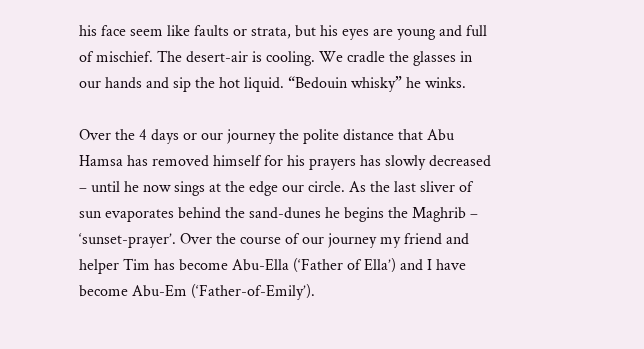his face seem like faults or strata, but his eyes are young and full of mischief. The desert-air is cooling. We cradle the glasses in our hands and sip the hot liquid. “Bedouin whisky” he winks.

Over the 4 days or our journey the polite distance that Abu Hamsa has removed himself for his prayers has slowly decreased – until he now sings at the edge our circle. As the last sliver of sun evaporates behind the sand-dunes he begins the Maghrib – ‘sunset-prayer’. Over the course of our journey my friend and helper Tim has become Abu-Ella (‘Father of Ella’) and I have become Abu-Em (‘Father-of-Emily’).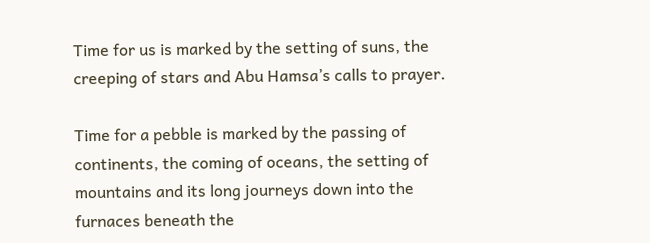Time for us is marked by the setting of suns, the creeping of stars and Abu Hamsa’s calls to prayer.

Time for a pebble is marked by the passing of continents, the coming of oceans, the setting of mountains and its long journeys down into the furnaces beneath the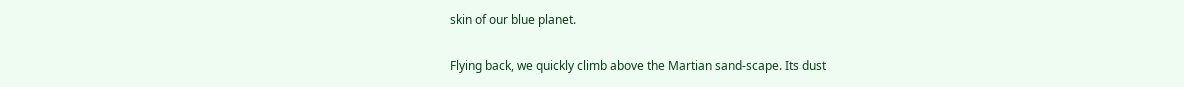skin of our blue planet.

Flying back, we quickly climb above the Martian sand-scape. Its dust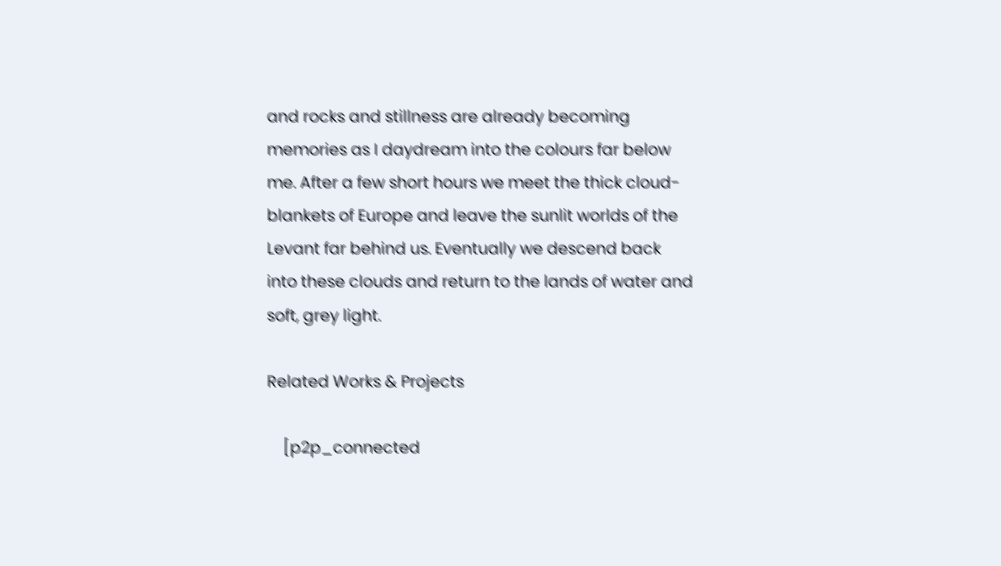and rocks and stillness are already becoming memories as I daydream into the colours far below me. After a few short hours we meet the thick cloud-blankets of Europe and leave the sunlit worlds of the Levant far behind us. Eventually we descend back into these clouds and return to the lands of water and soft, grey light.

Related Works & Projects

    [p2p_connected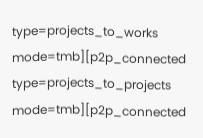type=projects_to_works mode=tmb][p2p_connected type=projects_to_projects mode=tmb][p2p_connected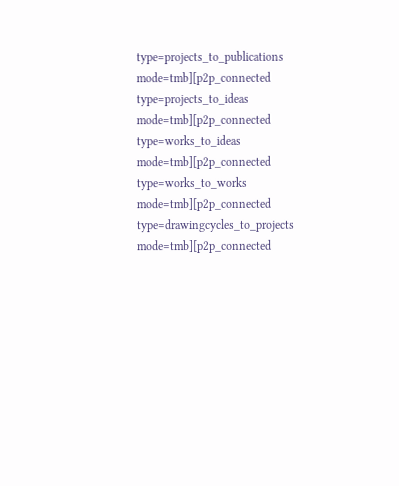type=projects_to_publications mode=tmb][p2p_connected type=projects_to_ideas mode=tmb][p2p_connected type=works_to_ideas mode=tmb][p2p_connected type=works_to_works mode=tmb][p2p_connected type=drawingcycles_to_projects mode=tmb][p2p_connected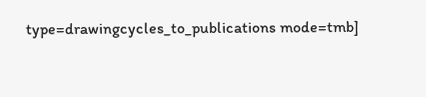type=drawingcycles_to_publications mode=tmb]